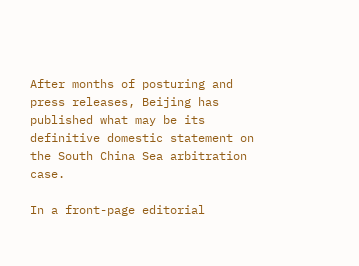After months of posturing and press releases, Beijing has published what may be its definitive domestic statement on the South China Sea arbitration case.

In a front-page editorial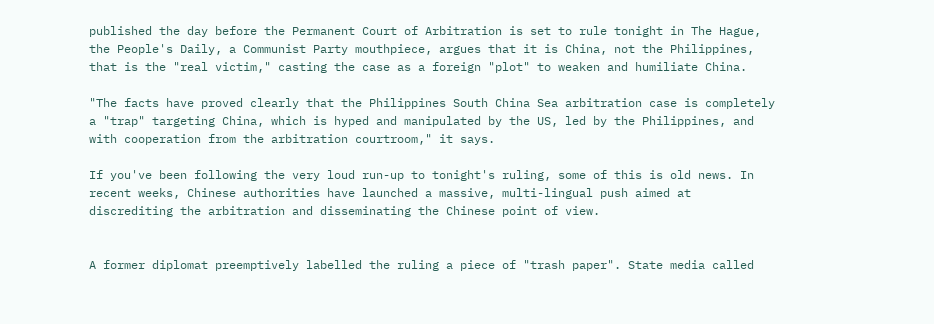published the day before the Permanent Court of Arbitration is set to rule tonight in The Hague, the People's Daily, a Communist Party mouthpiece, argues that it is China, not the Philippines, that is the "real victim," casting the case as a foreign "plot" to weaken and humiliate China.

"The facts have proved clearly that the Philippines South China Sea arbitration case is completely a "trap" targeting China, which is hyped and manipulated by the US, led by the Philippines, and with cooperation from the arbitration courtroom," it says.

If you've been following the very loud run-up to tonight's ruling, some of this is old news. In recent weeks, Chinese authorities have launched a massive, multi-lingual push aimed at discrediting the arbitration and disseminating the Chinese point of view.


A former diplomat preemptively labelled the ruling a piece of "trash paper". State media called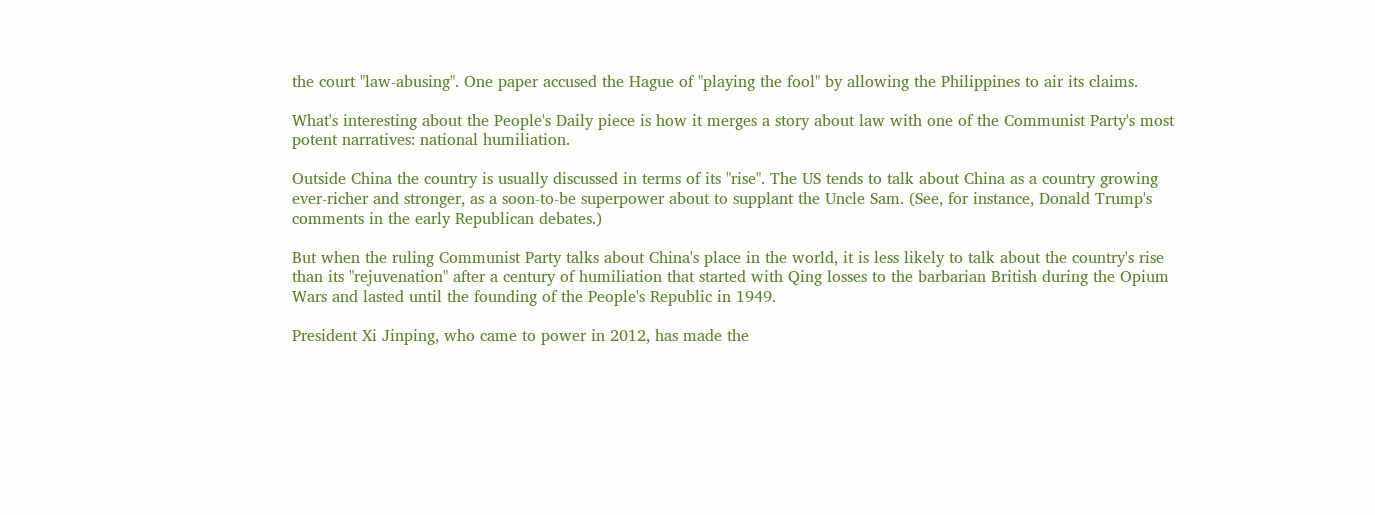the court "law-abusing". One paper accused the Hague of "playing the fool" by allowing the Philippines to air its claims.

What's interesting about the People's Daily piece is how it merges a story about law with one of the Communist Party's most potent narratives: national humiliation.

Outside China the country is usually discussed in terms of its "rise". The US tends to talk about China as a country growing ever-richer and stronger, as a soon-to-be superpower about to supplant the Uncle Sam. (See, for instance, Donald Trump's comments in the early Republican debates.)

But when the ruling Communist Party talks about China's place in the world, it is less likely to talk about the country's rise than its "rejuvenation" after a century of humiliation that started with Qing losses to the barbarian British during the Opium Wars and lasted until the founding of the People's Republic in 1949.

President Xi Jinping, who came to power in 2012, has made the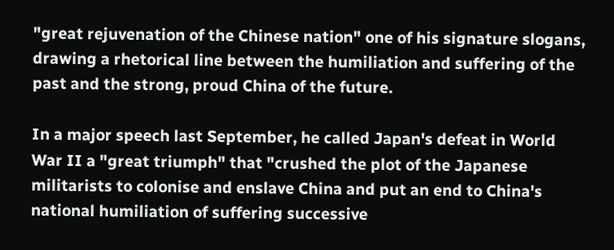"great rejuvenation of the Chinese nation" one of his signature slogans, drawing a rhetorical line between the humiliation and suffering of the past and the strong, proud China of the future.

In a major speech last September, he called Japan's defeat in World War II a "great triumph" that "crushed the plot of the Japanese militarists to colonise and enslave China and put an end to China's national humiliation of suffering successive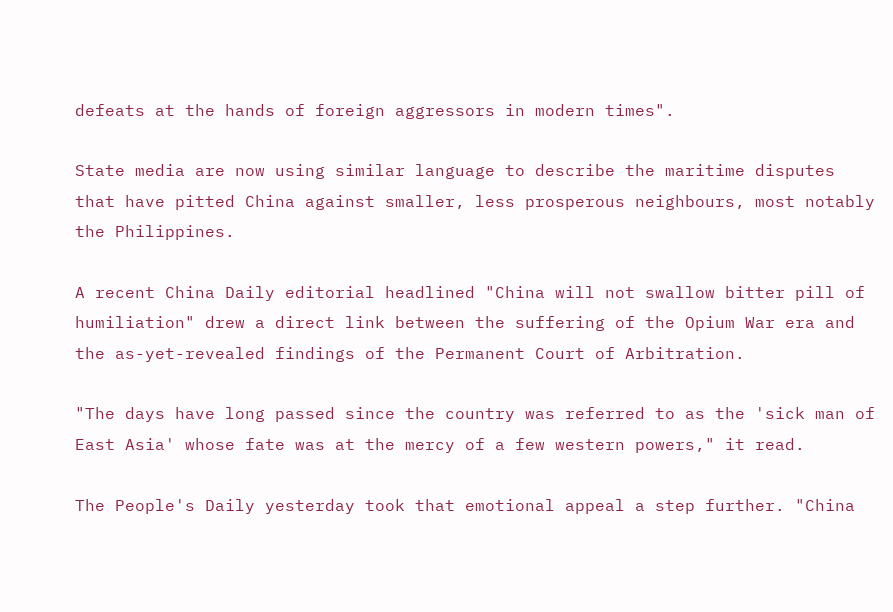defeats at the hands of foreign aggressors in modern times".

State media are now using similar language to describe the maritime disputes that have pitted China against smaller, less prosperous neighbours, most notably the Philippines.

A recent China Daily editorial headlined "China will not swallow bitter pill of humiliation" drew a direct link between the suffering of the Opium War era and the as-yet-revealed findings of the Permanent Court of Arbitration.

"The days have long passed since the country was referred to as the 'sick man of East Asia' whose fate was at the mercy of a few western powers," it read.

The People's Daily yesterday took that emotional appeal a step further. "China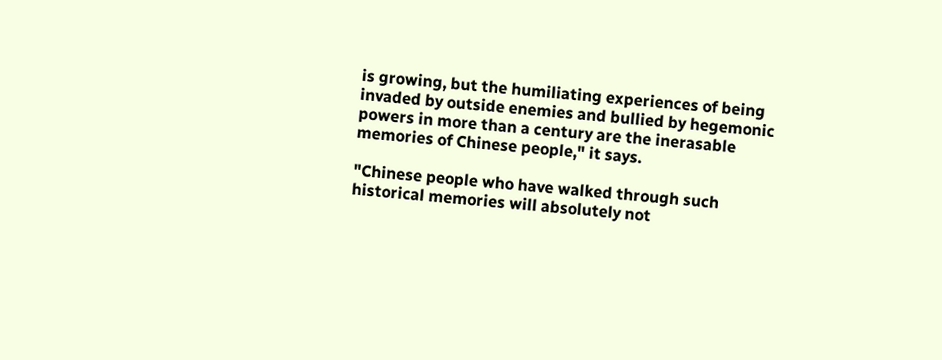is growing, but the humiliating experiences of being invaded by outside enemies and bullied by hegemonic powers in more than a century are the inerasable memories of Chinese people," it says.

"Chinese people who have walked through such historical memories will absolutely not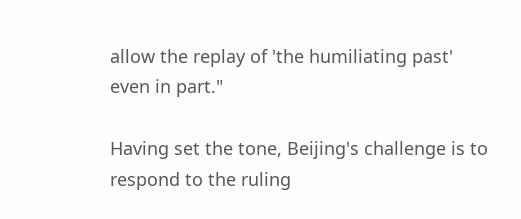allow the replay of 'the humiliating past' even in part."

Having set the tone, Beijing's challenge is to respond to the ruling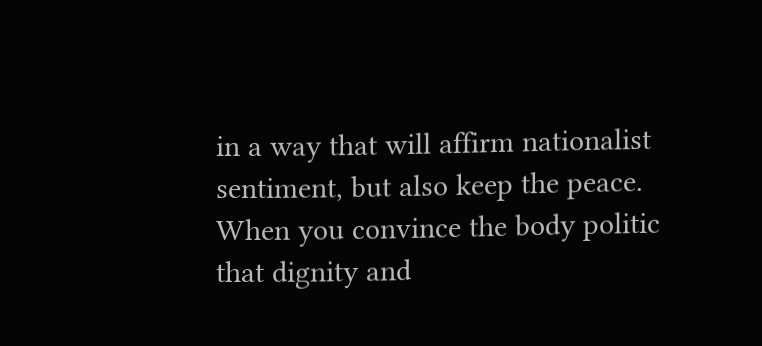in a way that will affirm nationalist sentiment, but also keep the peace. When you convince the body politic that dignity and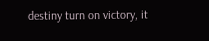destiny turn on victory, it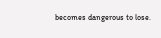becomes dangerous to lose.